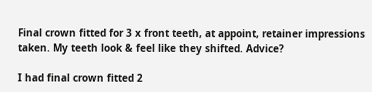Final crown fitted for 3 x front teeth, at appoint, retainer impressions taken. My teeth look & feel like they shifted. Advice?

I had final crown fitted 2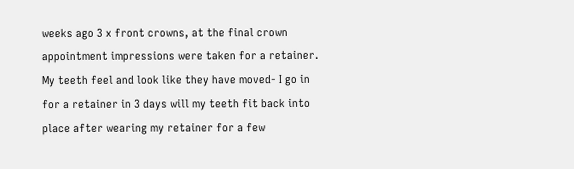weeks ago 3 x front crowns, at the final crown appointment impressions were taken for a retainer. My teeth feel and look like they have moved- I go in for a retainer in 3 days will my teeth fit back into place after wearing my retainer for a few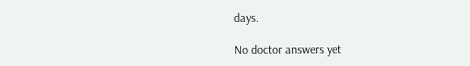days.

No doctor answers yet